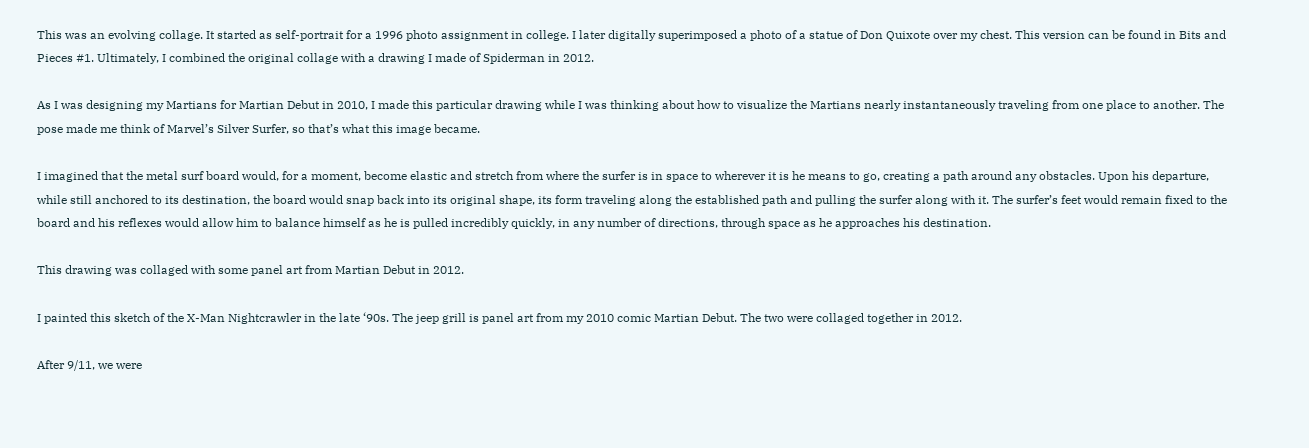This was an evolving collage. It started as self-portrait for a 1996 photo assignment in college. I later digitally superimposed a photo of a statue of Don Quixote over my chest. This version can be found in Bits and Pieces #1. Ultimately, I combined the original collage with a drawing I made of Spiderman in 2012.

As I was designing my Martians for Martian Debut in 2010, I made this particular drawing while I was thinking about how to visualize the Martians nearly instantaneously traveling from one place to another. The pose made me think of Marvel’s Silver Surfer, so that’s what this image became.

I imagined that the metal surf board would, for a moment, become elastic and stretch from where the surfer is in space to wherever it is he means to go, creating a path around any obstacles. Upon his departure, while still anchored to its destination, the board would snap back into its original shape, its form traveling along the established path and pulling the surfer along with it. The surfer’s feet would remain fixed to the board and his reflexes would allow him to balance himself as he is pulled incredibly quickly, in any number of directions, through space as he approaches his destination.

This drawing was collaged with some panel art from Martian Debut in 2012.

I painted this sketch of the X-Man Nightcrawler in the late ‘90s. The jeep grill is panel art from my 2010 comic Martian Debut. The two were collaged together in 2012.

After 9/11, we were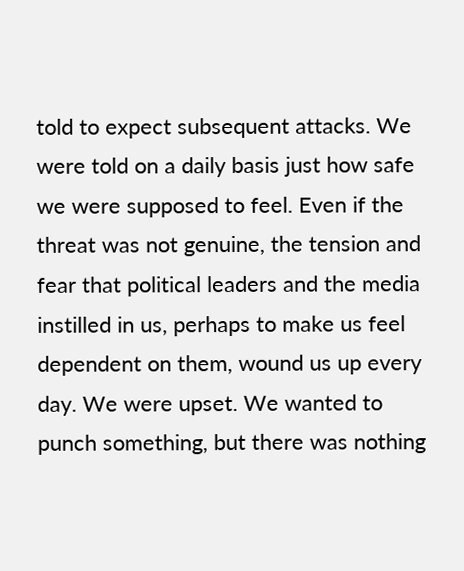told to expect subsequent attacks. We were told on a daily basis just how safe we were supposed to feel. Even if the threat was not genuine, the tension and fear that political leaders and the media instilled in us, perhaps to make us feel dependent on them, wound us up every day. We were upset. We wanted to punch something, but there was nothing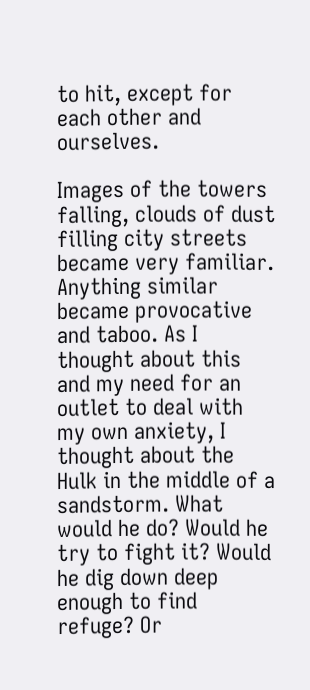to hit, except for each other and ourselves.

Images of the towers falling, clouds of dust filling city streets became very familiar. Anything similar became provocative and taboo. As I thought about this and my need for an outlet to deal with my own anxiety, I thought about the Hulk in the middle of a sandstorm. What would he do? Would he try to fight it? Would he dig down deep enough to find refuge? Or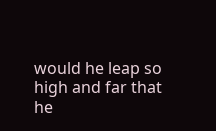would he leap so high and far that he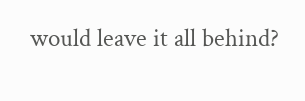would leave it all behind?